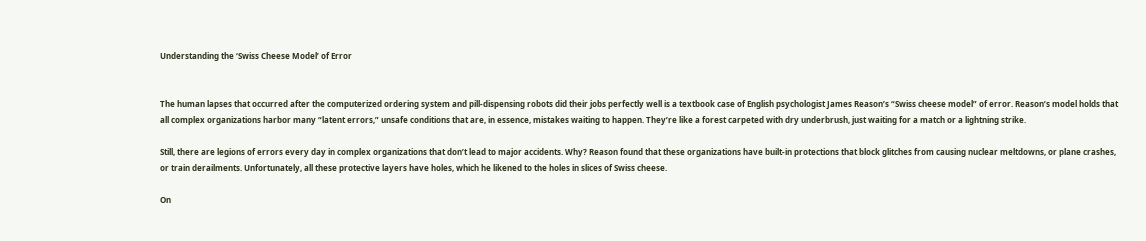Understanding the ‘Swiss Cheese Model’ of Error


The human lapses that occurred after the computerized ordering system and pill-dispensing robots did their jobs perfectly well is a textbook case of English psychologist James Reason’s “Swiss cheese model” of error. Reason’s model holds that all complex organizations harbor many “latent errors,” unsafe conditions that are, in essence, mistakes waiting to happen. They’re like a forest carpeted with dry underbrush, just waiting for a match or a lightning strike.

Still, there are legions of errors every day in complex organizations that don’t lead to major accidents. Why? Reason found that these organizations have built-in protections that block glitches from causing nuclear meltdowns, or plane crashes, or train derailments. Unfortunately, all these protective layers have holes, which he likened to the holes in slices of Swiss cheese.

On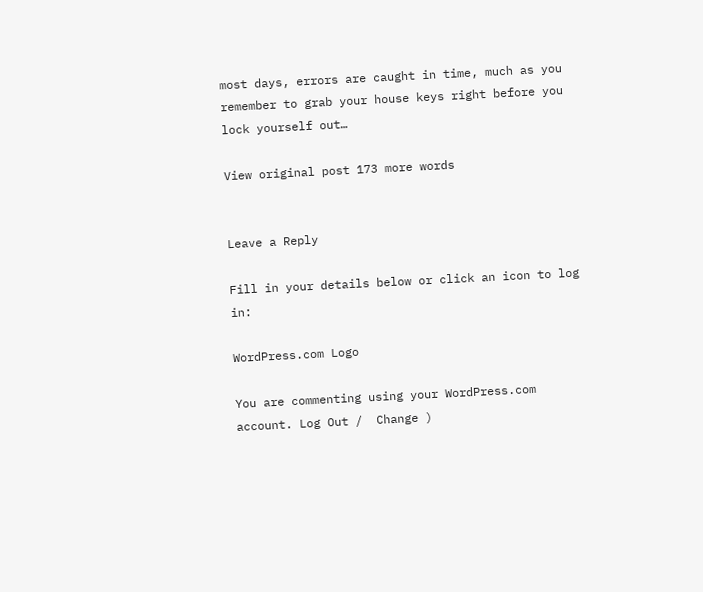most days, errors are caught in time, much as you remember to grab your house keys right before you lock yourself out…

View original post 173 more words


Leave a Reply

Fill in your details below or click an icon to log in:

WordPress.com Logo

You are commenting using your WordPress.com account. Log Out /  Change )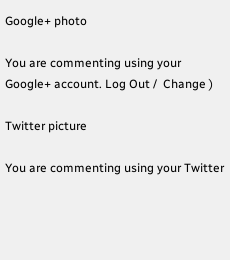Google+ photo

You are commenting using your Google+ account. Log Out /  Change )

Twitter picture

You are commenting using your Twitter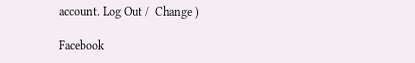account. Log Out /  Change )

Facebook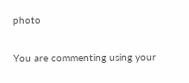photo

You are commenting using your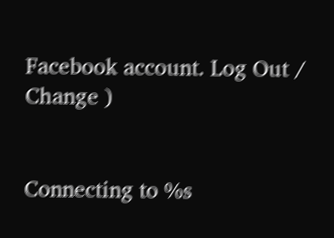Facebook account. Log Out /  Change )


Connecting to %s